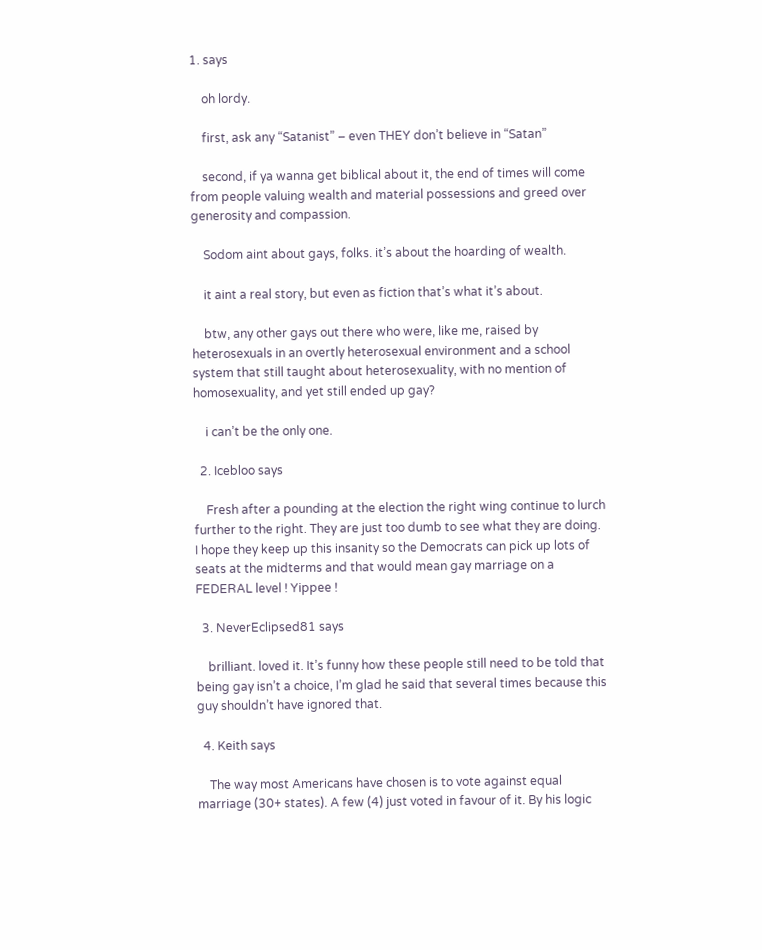1. says

    oh lordy.

    first, ask any “Satanist” – even THEY don’t believe in “Satan”

    second, if ya wanna get biblical about it, the end of times will come from people valuing wealth and material possessions and greed over generosity and compassion.

    Sodom aint about gays, folks. it’s about the hoarding of wealth.

    it aint a real story, but even as fiction that’s what it’s about.

    btw, any other gays out there who were, like me, raised by heterosexuals in an overtly heterosexual environment and a school system that still taught about heterosexuality, with no mention of homosexuality, and yet still ended up gay?

    i can’t be the only one.

  2. Icebloo says

    Fresh after a pounding at the election the right wing continue to lurch further to the right. They are just too dumb to see what they are doing. I hope they keep up this insanity so the Democrats can pick up lots of seats at the midterms and that would mean gay marriage on a FEDERAL level ! Yippee !

  3. NeverEclipsed81 says

    brilliant. loved it. It’s funny how these people still need to be told that being gay isn’t a choice, I’m glad he said that several times because this guy shouldn’t have ignored that.

  4. Keith says

    The way most Americans have chosen is to vote against equal marriage (30+ states). A few (4) just voted in favour of it. By his logic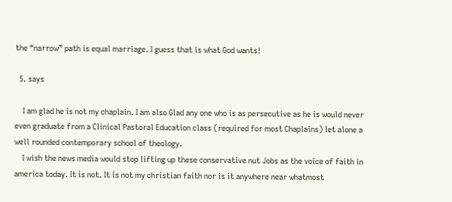the “narrow” path is equal marriage. I guess that is what God wants!

  5. says

    I am glad he is not my chaplain. I am also Glad any one who is as persecutive as he is would never even graduate from a Clinical Pastoral Education class (required for most Chaplains) let alone a well rounded contemporary school of theology.
    I wish the news media would stop lifting up these conservative nut Jobs as the voice of faith in america today. It is not. It is not my christian faith nor is it anywhere near whatmost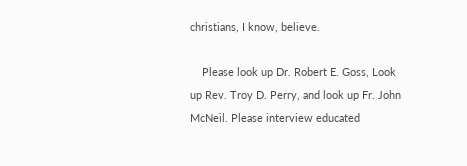christians, I know, believe.

    Please look up Dr. Robert E. Goss, Look up Rev. Troy D. Perry, and look up Fr. John McNeil. Please interview educated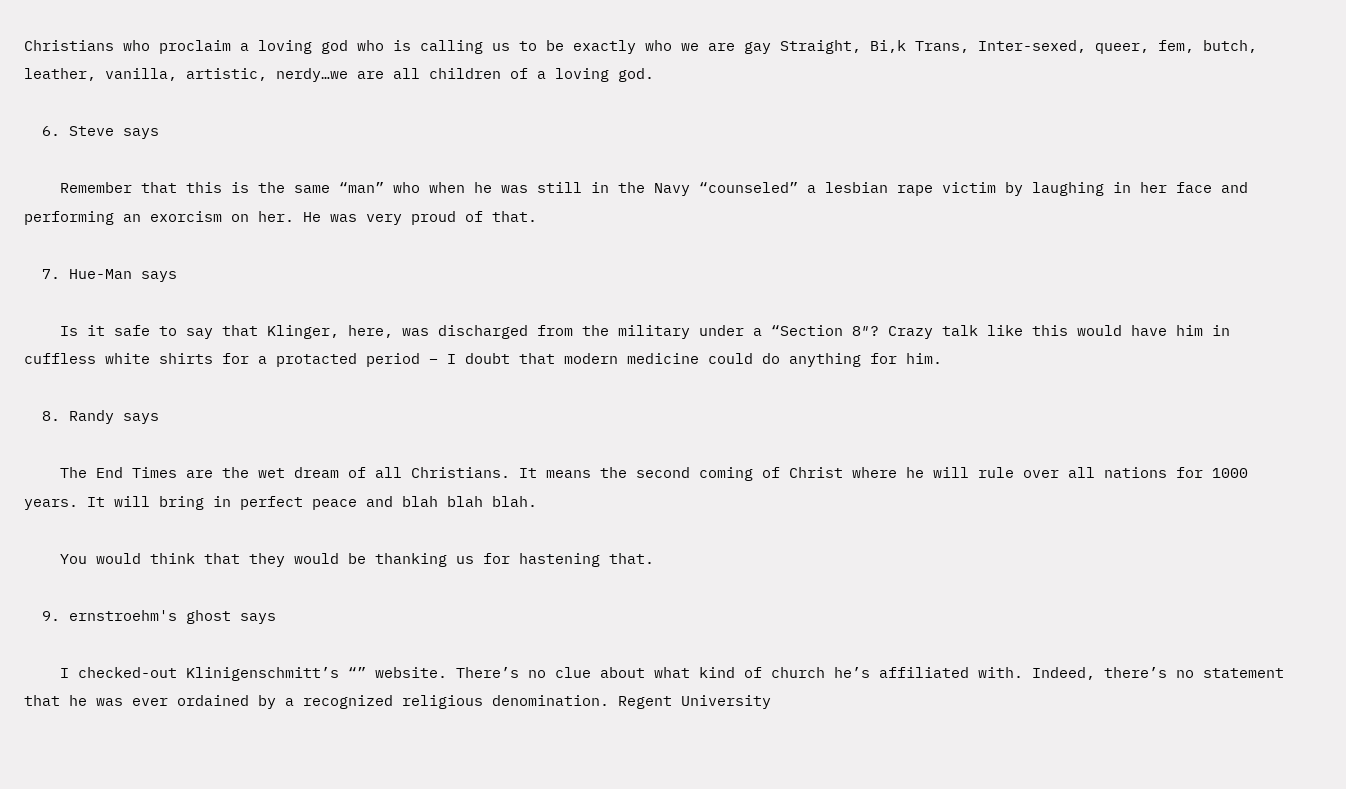Christians who proclaim a loving god who is calling us to be exactly who we are gay Straight, Bi,k Trans, Inter-sexed, queer, fem, butch, leather, vanilla, artistic, nerdy…we are all children of a loving god.

  6. Steve says

    Remember that this is the same “man” who when he was still in the Navy “counseled” a lesbian rape victim by laughing in her face and performing an exorcism on her. He was very proud of that.

  7. Hue-Man says

    Is it safe to say that Klinger, here, was discharged from the military under a “Section 8″? Crazy talk like this would have him in cuffless white shirts for a protacted period – I doubt that modern medicine could do anything for him.

  8. Randy says

    The End Times are the wet dream of all Christians. It means the second coming of Christ where he will rule over all nations for 1000 years. It will bring in perfect peace and blah blah blah.

    You would think that they would be thanking us for hastening that.

  9. ernstroehm's ghost says

    I checked-out Klinigenschmitt’s “” website. There’s no clue about what kind of church he’s affiliated with. Indeed, there’s no statement that he was ever ordained by a recognized religious denomination. Regent University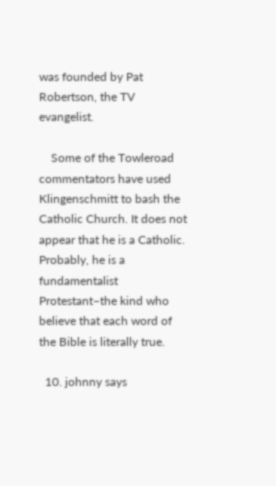was founded by Pat Robertson, the TV evangelist.

    Some of the Towleroad commentators have used Klingenschmitt to bash the Catholic Church. It does not appear that he is a Catholic. Probably, he is a fundamentalist Protestant–the kind who believe that each word of the Bible is literally true.

  10. johnny says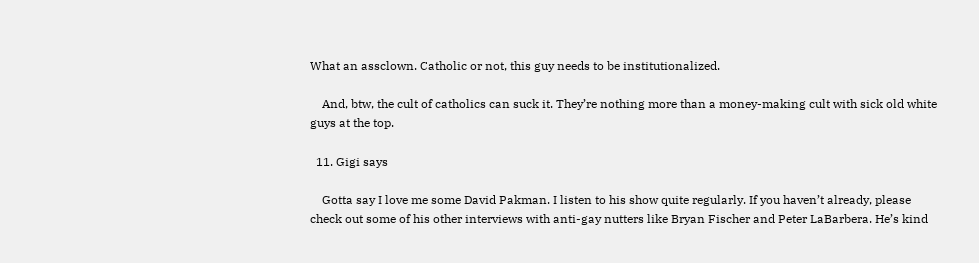What an assclown. Catholic or not, this guy needs to be institutionalized.

    And, btw, the cult of catholics can suck it. They’re nothing more than a money-making cult with sick old white guys at the top.

  11. Gigi says

    Gotta say I love me some David Pakman. I listen to his show quite regularly. If you haven’t already, please check out some of his other interviews with anti-gay nutters like Bryan Fischer and Peter LaBarbera. He’s kind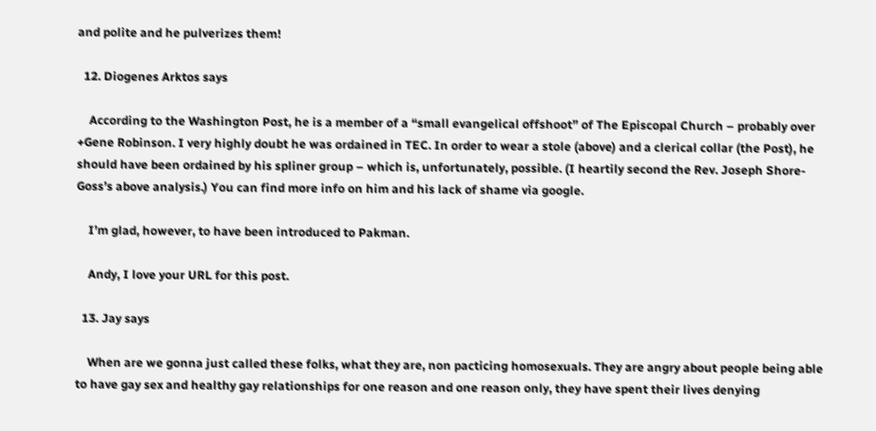and polite and he pulverizes them!

  12. Diogenes Arktos says

    According to the Washington Post, he is a member of a “small evangelical offshoot” of The Episcopal Church – probably over +Gene Robinson. I very highly doubt he was ordained in TEC. In order to wear a stole (above) and a clerical collar (the Post), he should have been ordained by his spliner group – which is, unfortunately, possible. (I heartily second the Rev. Joseph Shore-Goss’s above analysis.) You can find more info on him and his lack of shame via google.

    I’m glad, however, to have been introduced to Pakman.

    Andy, I love your URL for this post.

  13. Jay says

    When are we gonna just called these folks, what they are, non pacticing homosexuals. They are angry about people being able to have gay sex and healthy gay relationships for one reason and one reason only, they have spent their lives denying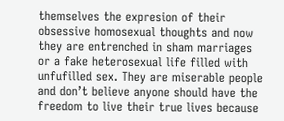themselves the expresion of their obsessive homosexual thoughts and now they are entrenched in sham marriages or a fake heterosexual life filled with unfufilled sex. They are miserable people and don’t believe anyone should have the freedom to live their true lives because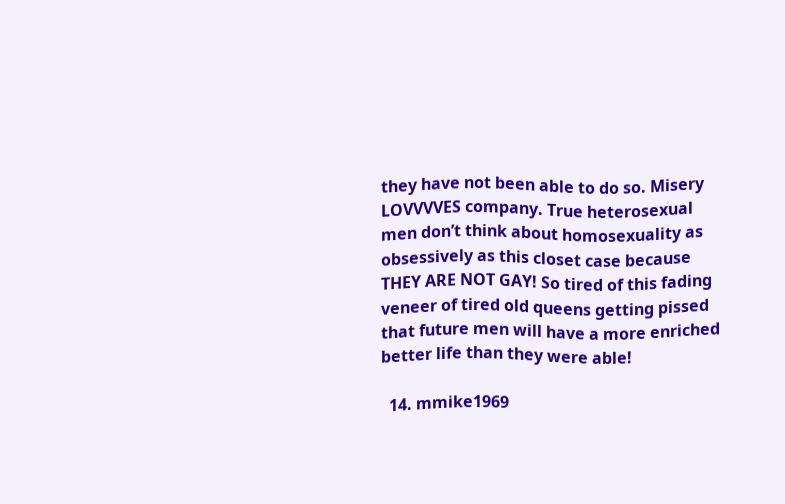they have not been able to do so. Misery LOVVVVES company. True heterosexual men don’t think about homosexuality as obsessively as this closet case because THEY ARE NOT GAY! So tired of this fading veneer of tired old queens getting pissed that future men will have a more enriched better life than they were able!

  14. mmike1969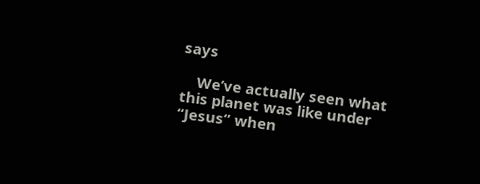says

    We’ve actually seen what this planet was like under “Jesus” when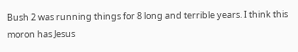Bush 2 was running things for 8 long and terrible years. I think this moron has Jesus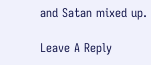and Satan mixed up.

Leave A Reply